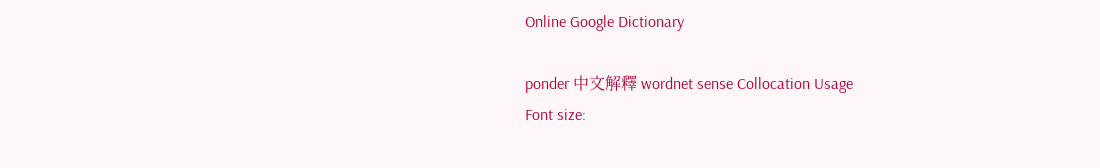Online Google Dictionary

ponder 中文解釋 wordnet sense Collocation Usage
Font size: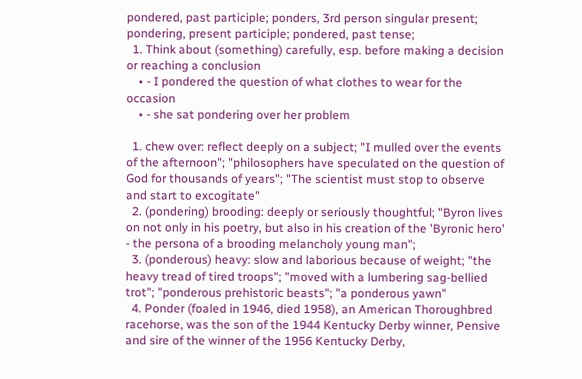pondered, past participle; ponders, 3rd person singular present; pondering, present participle; pondered, past tense;
  1. Think about (something) carefully, esp. before making a decision or reaching a conclusion
    • - I pondered the question of what clothes to wear for the occasion
    • - she sat pondering over her problem

  1. chew over: reflect deeply on a subject; "I mulled over the events of the afternoon"; "philosophers have speculated on the question of God for thousands of years"; "The scientist must stop to observe and start to excogitate"
  2. (pondering) brooding: deeply or seriously thoughtful; "Byron lives on not only in his poetry, but also in his creation of the 'Byronic hero' - the persona of a brooding melancholy young man";
  3. (ponderous) heavy: slow and laborious because of weight; "the heavy tread of tired troops"; "moved with a lumbering sag-bellied trot"; "ponderous prehistoric beasts"; "a ponderous yawn"
  4. Ponder (foaled in 1946, died 1958), an American Thoroughbred racehorse, was the son of the 1944 Kentucky Derby winner, Pensive and sire of the winner of the 1956 Kentucky Derby,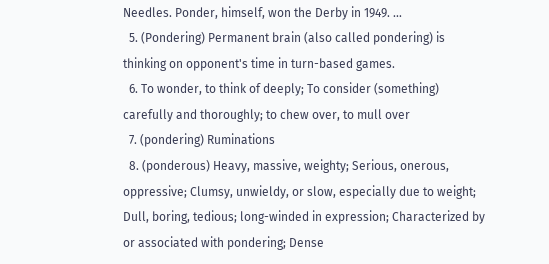Needles. Ponder, himself, won the Derby in 1949. ...
  5. (Pondering) Permanent brain (also called pondering) is thinking on opponent's time in turn-based games.
  6. To wonder, to think of deeply; To consider (something) carefully and thoroughly; to chew over, to mull over
  7. (pondering) Ruminations
  8. (ponderous) Heavy, massive, weighty; Serious, onerous, oppressive; Clumsy, unwieldy, or slow, especially due to weight; Dull, boring, tedious; long-winded in expression; Characterized by or associated with pondering; Dense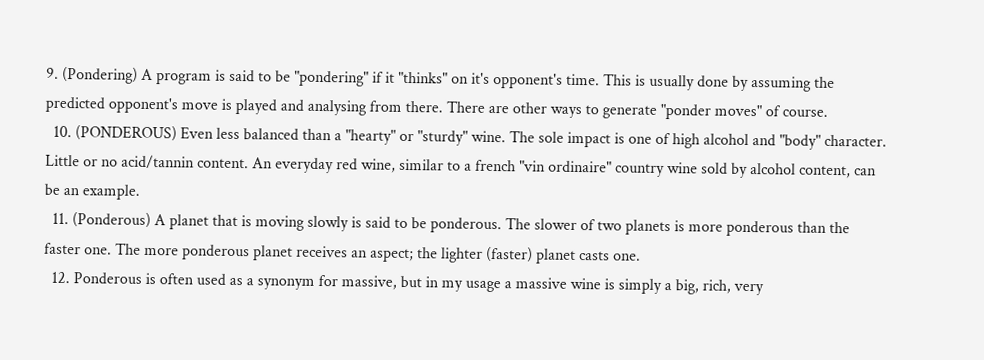9. (Pondering) A program is said to be "pondering" if it "thinks" on it's opponent's time. This is usually done by assuming the predicted opponent's move is played and analysing from there. There are other ways to generate "ponder moves" of course.
  10. (PONDEROUS) Even less balanced than a "hearty" or "sturdy" wine. The sole impact is one of high alcohol and "body" character. Little or no acid/tannin content. An everyday red wine, similar to a french "vin ordinaire" country wine sold by alcohol content, can be an example.
  11. (Ponderous) A planet that is moving slowly is said to be ponderous. The slower of two planets is more ponderous than the faster one. The more ponderous planet receives an aspect; the lighter (faster) planet casts one.
  12. Ponderous is often used as a synonym for massive, but in my usage a massive wine is simply a big, rich, very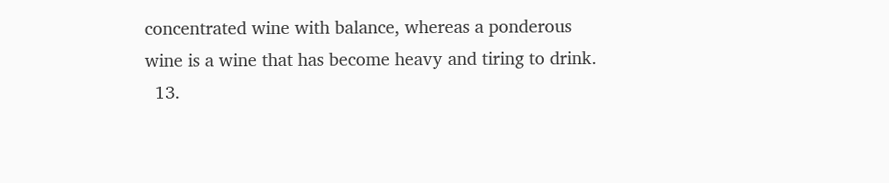concentrated wine with balance, whereas a ponderous wine is a wine that has become heavy and tiring to drink.
  13.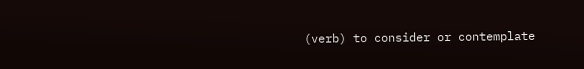(verb) to consider or contemplate